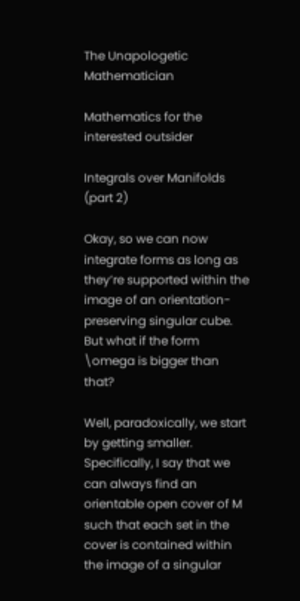The Unapologetic Mathematician

Mathematics for the interested outsider

Integrals over Manifolds (part 2)

Okay, so we can now integrate forms as long as they’re supported within the image of an orientation-preserving singular cube. But what if the form \omega is bigger than that?

Well, paradoxically, we start by getting smaller. Specifically, I say that we can always find an orientable open cover of M such that each set in the cover is contained within the image of a singular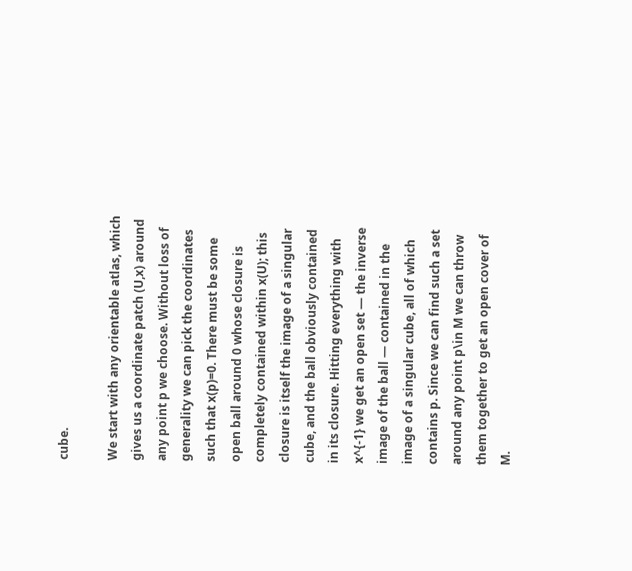cube.

We start with any orientable atlas, which gives us a coordinate patch (U,x) around any point p we choose. Without loss of generality we can pick the coordinates such that x(p)=0. There must be some open ball around 0 whose closure is completely contained within x(U); this closure is itself the image of a singular cube, and the ball obviously contained in its closure. Hitting everything with x^{-1} we get an open set — the inverse image of the ball — contained in the image of a singular cube, all of which contains p. Since we can find such a set around any point p\in M we can throw them together to get an open cover of M.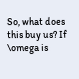So, what does this buy us? If \omega is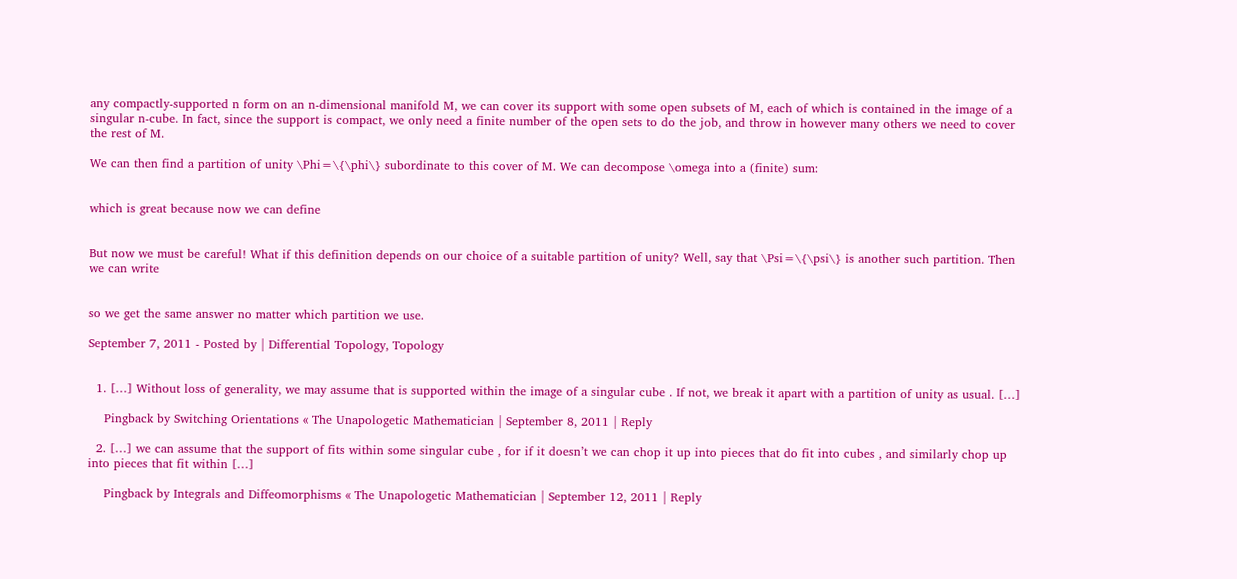any compactly-supported n form on an n-dimensional manifold M, we can cover its support with some open subsets of M, each of which is contained in the image of a singular n-cube. In fact, since the support is compact, we only need a finite number of the open sets to do the job, and throw in however many others we need to cover the rest of M.

We can then find a partition of unity \Phi=\{\phi\} subordinate to this cover of M. We can decompose \omega into a (finite) sum:


which is great because now we can define


But now we must be careful! What if this definition depends on our choice of a suitable partition of unity? Well, say that \Psi=\{\psi\} is another such partition. Then we can write


so we get the same answer no matter which partition we use.

September 7, 2011 - Posted by | Differential Topology, Topology


  1. […] Without loss of generality, we may assume that is supported within the image of a singular cube . If not, we break it apart with a partition of unity as usual. […]

    Pingback by Switching Orientations « The Unapologetic Mathematician | September 8, 2011 | Reply

  2. […] we can assume that the support of fits within some singular cube , for if it doesn’t we can chop it up into pieces that do fit into cubes , and similarly chop up into pieces that fit within […]

    Pingback by Integrals and Diffeomorphisms « The Unapologetic Mathematician | September 12, 2011 | Reply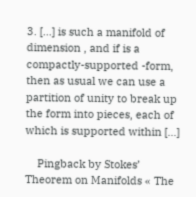3. […] is such a manifold of dimension , and if is a compactly-supported -form, then as usual we can use a partition of unity to break up the form into pieces, each of which is supported within […]

    Pingback by Stokes’ Theorem on Manifolds « The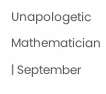Unapologetic Mathematician | September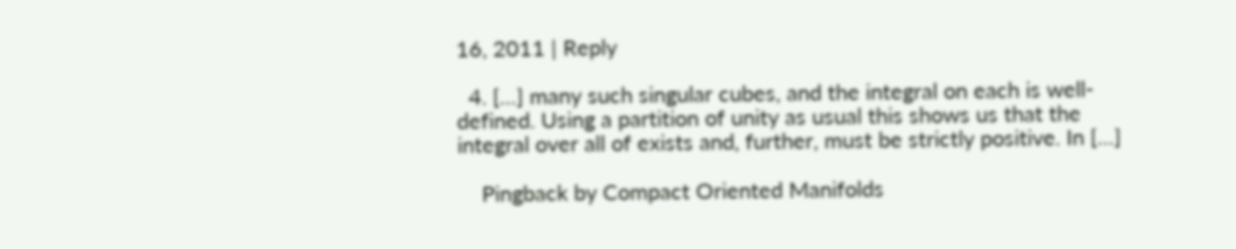16, 2011 | Reply

  4. […] many such singular cubes, and the integral on each is well-defined. Using a partition of unity as usual this shows us that the integral over all of exists and, further, must be strictly positive. In […]

    Pingback by Compact Oriented Manifolds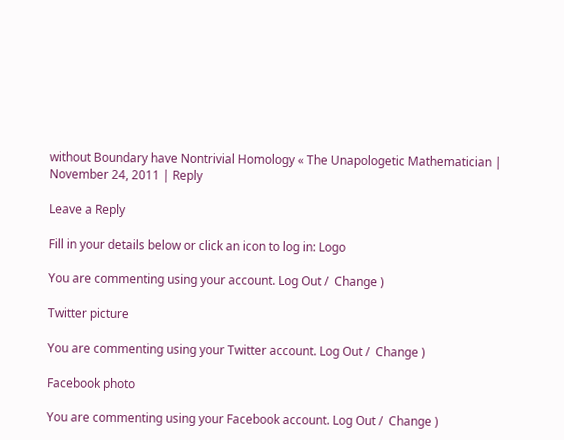without Boundary have Nontrivial Homology « The Unapologetic Mathematician | November 24, 2011 | Reply

Leave a Reply

Fill in your details below or click an icon to log in: Logo

You are commenting using your account. Log Out /  Change )

Twitter picture

You are commenting using your Twitter account. Log Out /  Change )

Facebook photo

You are commenting using your Facebook account. Log Out /  Change )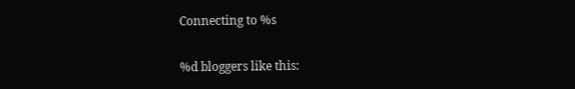Connecting to %s

%d bloggers like this: